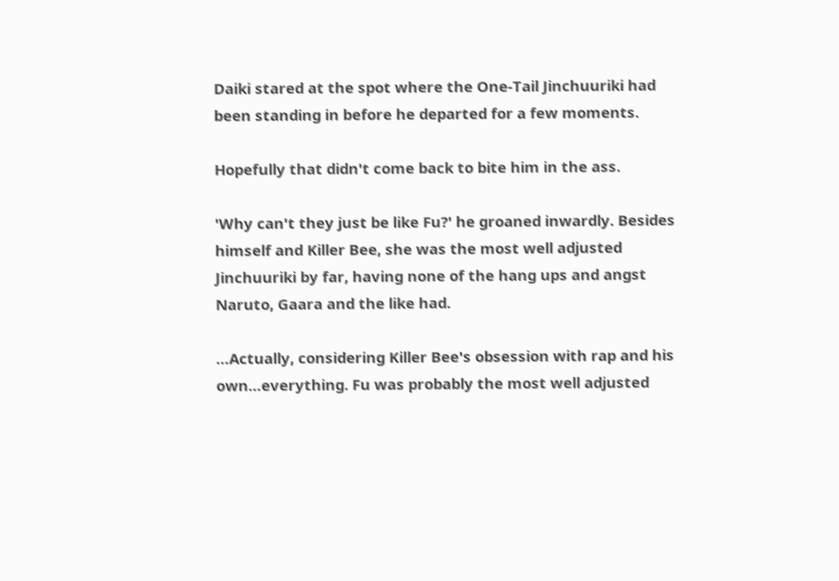Daiki stared at the spot where the One-Tail Jinchuuriki had been standing in before he departed for a few moments.

Hopefully that didn't come back to bite him in the ass.

'Why can't they just be like Fu?' he groaned inwardly. Besides himself and Killer Bee, she was the most well adjusted Jinchuuriki by far, having none of the hang ups and angst Naruto, Gaara and the like had.

…Actually, considering Killer Bee's obsession with rap and his own…everything. Fu was probably the most well adjusted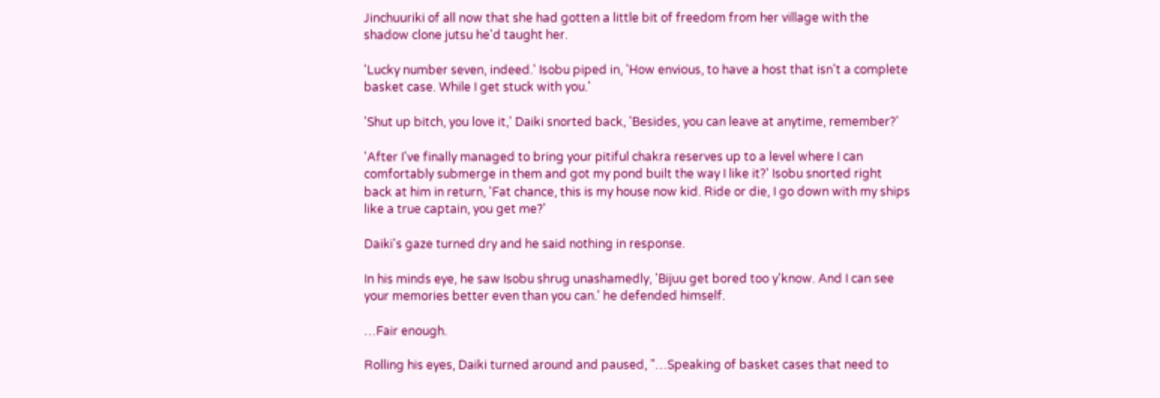Jinchuuriki of all now that she had gotten a little bit of freedom from her village with the shadow clone jutsu he'd taught her.

'Lucky number seven, indeed.' Isobu piped in, 'How envious, to have a host that isn't a complete basket case. While I get stuck with you.'

'Shut up bitch, you love it,' Daiki snorted back, 'Besides, you can leave at anytime, remember?'

'After I've finally managed to bring your pitiful chakra reserves up to a level where I can comfortably submerge in them and got my pond built the way I like it?' Isobu snorted right back at him in return, 'Fat chance, this is my house now kid. Ride or die, I go down with my ships like a true captain, you get me?'

Daiki's gaze turned dry and he said nothing in response.

In his minds eye, he saw Isobu shrug unashamedly, 'Bijuu get bored too y'know. And I can see your memories better even than you can.' he defended himself.

…Fair enough.

Rolling his eyes, Daiki turned around and paused, "…Speaking of basket cases that need to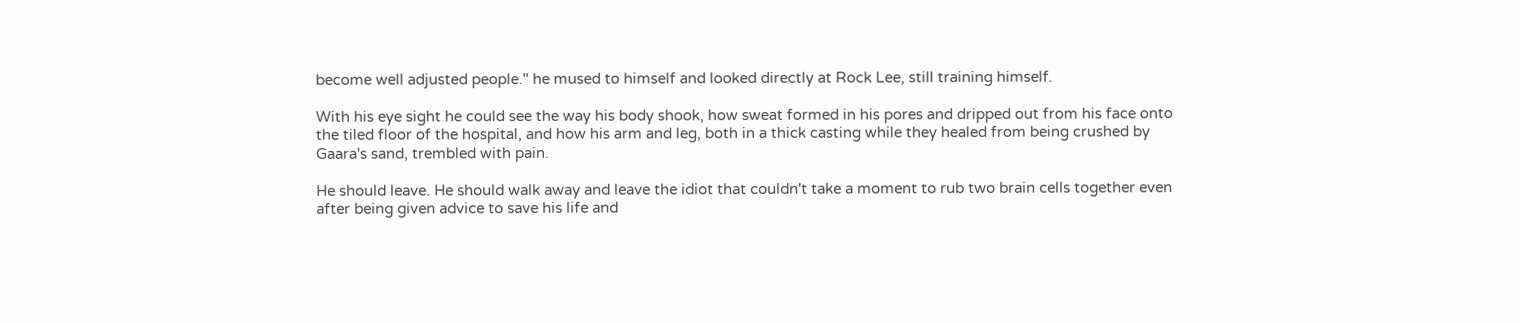become well adjusted people." he mused to himself and looked directly at Rock Lee, still training himself.

With his eye sight he could see the way his body shook, how sweat formed in his pores and dripped out from his face onto the tiled floor of the hospital, and how his arm and leg, both in a thick casting while they healed from being crushed by Gaara's sand, trembled with pain.

He should leave. He should walk away and leave the idiot that couldn't take a moment to rub two brain cells together even after being given advice to save his life and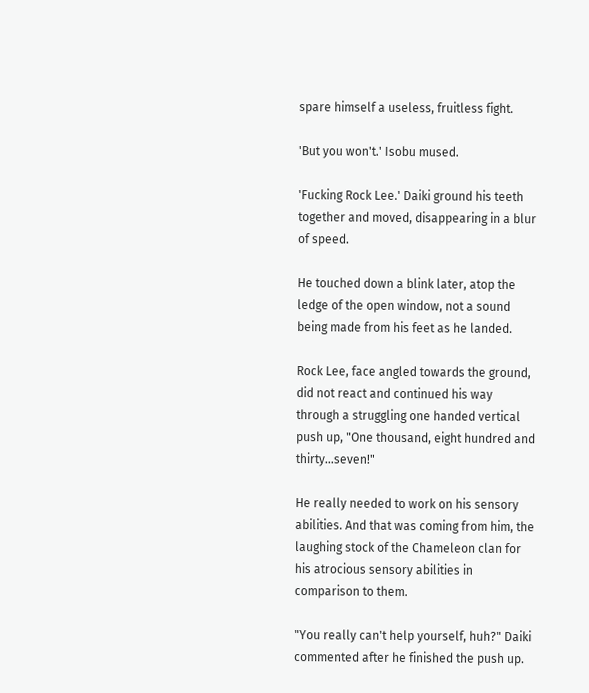spare himself a useless, fruitless fight.

'But you won't.' Isobu mused.

'Fucking Rock Lee.' Daiki ground his teeth together and moved, disappearing in a blur of speed.

He touched down a blink later, atop the ledge of the open window, not a sound being made from his feet as he landed.

Rock Lee, face angled towards the ground, did not react and continued his way through a struggling one handed vertical push up, "One thousand, eight hundred and thirty…seven!"

He really needed to work on his sensory abilities. And that was coming from him, the laughing stock of the Chameleon clan for his atrocious sensory abilities in comparison to them.

"You really can't help yourself, huh?" Daiki commented after he finished the push up.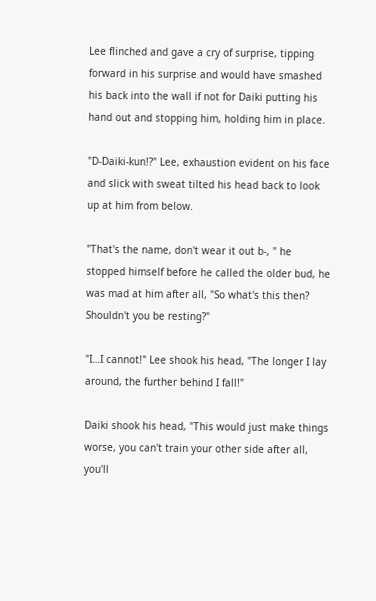Lee flinched and gave a cry of surprise, tipping forward in his surprise and would have smashed his back into the wall if not for Daiki putting his hand out and stopping him, holding him in place.

"D-Daiki-kun!?" Lee, exhaustion evident on his face and slick with sweat tilted his head back to look up at him from below.

"That's the name, don't wear it out b-, " he stopped himself before he called the older bud, he was mad at him after all, "So what's this then? Shouldn't you be resting?"

"I…I cannot!" Lee shook his head, "The longer I lay around, the further behind I fall!"

Daiki shook his head, "This would just make things worse, you can't train your other side after all, you'll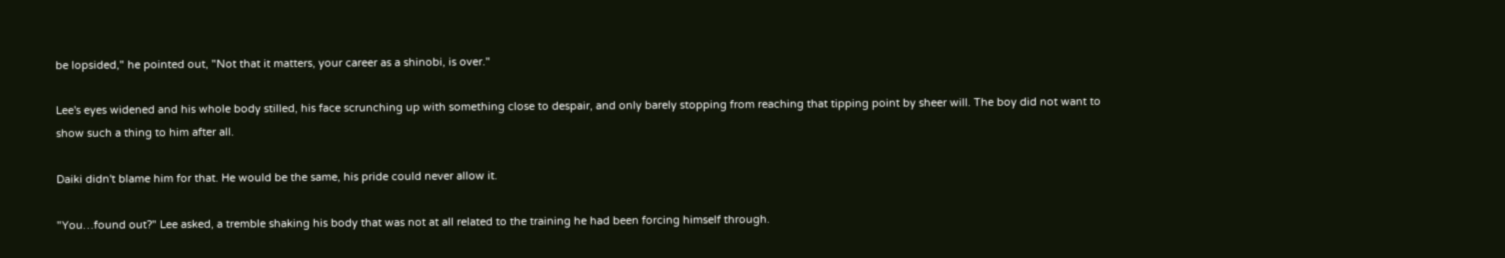be lopsided," he pointed out, "Not that it matters, your career as a shinobi, is over."

Lee's eyes widened and his whole body stilled, his face scrunching up with something close to despair, and only barely stopping from reaching that tipping point by sheer will. The boy did not want to show such a thing to him after all.

Daiki didn't blame him for that. He would be the same, his pride could never allow it.

"You…found out?" Lee asked, a tremble shaking his body that was not at all related to the training he had been forcing himself through.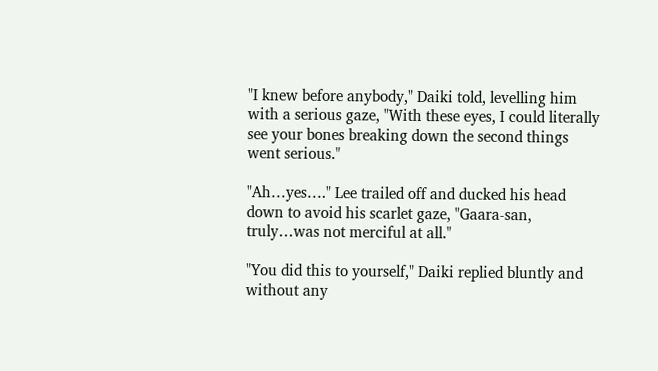"I knew before anybody," Daiki told, levelling him with a serious gaze, "With these eyes, I could literally see your bones breaking down the second things went serious."

"Ah…yes…." Lee trailed off and ducked his head down to avoid his scarlet gaze, "Gaara-san, truly…was not merciful at all."

"You did this to yourself," Daiki replied bluntly and without any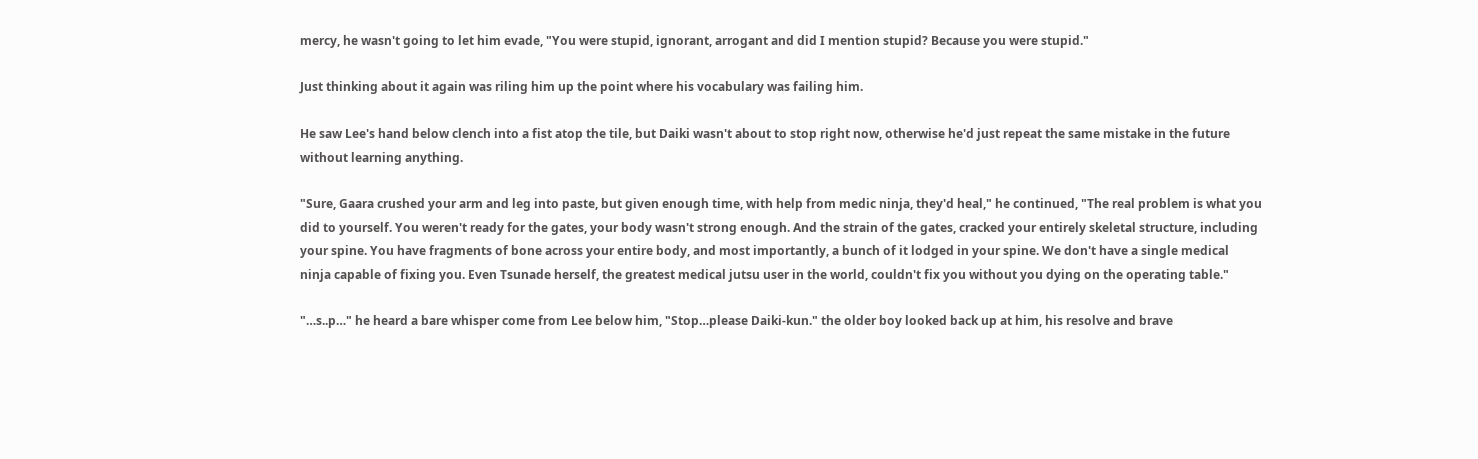mercy, he wasn't going to let him evade, "You were stupid, ignorant, arrogant and did I mention stupid? Because you were stupid."

Just thinking about it again was riling him up the point where his vocabulary was failing him.

He saw Lee's hand below clench into a fist atop the tile, but Daiki wasn't about to stop right now, otherwise he'd just repeat the same mistake in the future without learning anything.

"Sure, Gaara crushed your arm and leg into paste, but given enough time, with help from medic ninja, they'd heal," he continued, "The real problem is what you did to yourself. You weren't ready for the gates, your body wasn't strong enough. And the strain of the gates, cracked your entirely skeletal structure, including your spine. You have fragments of bone across your entire body, and most importantly, a bunch of it lodged in your spine. We don't have a single medical ninja capable of fixing you. Even Tsunade herself, the greatest medical jutsu user in the world, couldn't fix you without you dying on the operating table."

"…s..p…" he heard a bare whisper come from Lee below him, "Stop…please Daiki-kun." the older boy looked back up at him, his resolve and brave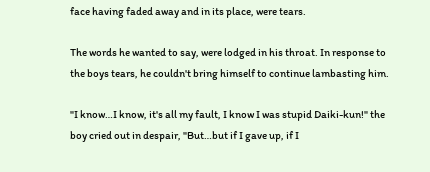face having faded away and in its place, were tears.

The words he wanted to say, were lodged in his throat. In response to the boys tears, he couldn't bring himself to continue lambasting him.

"I know…I know, it's all my fault, I know I was stupid Daiki-kun!" the boy cried out in despair, "But…but if I gave up, if I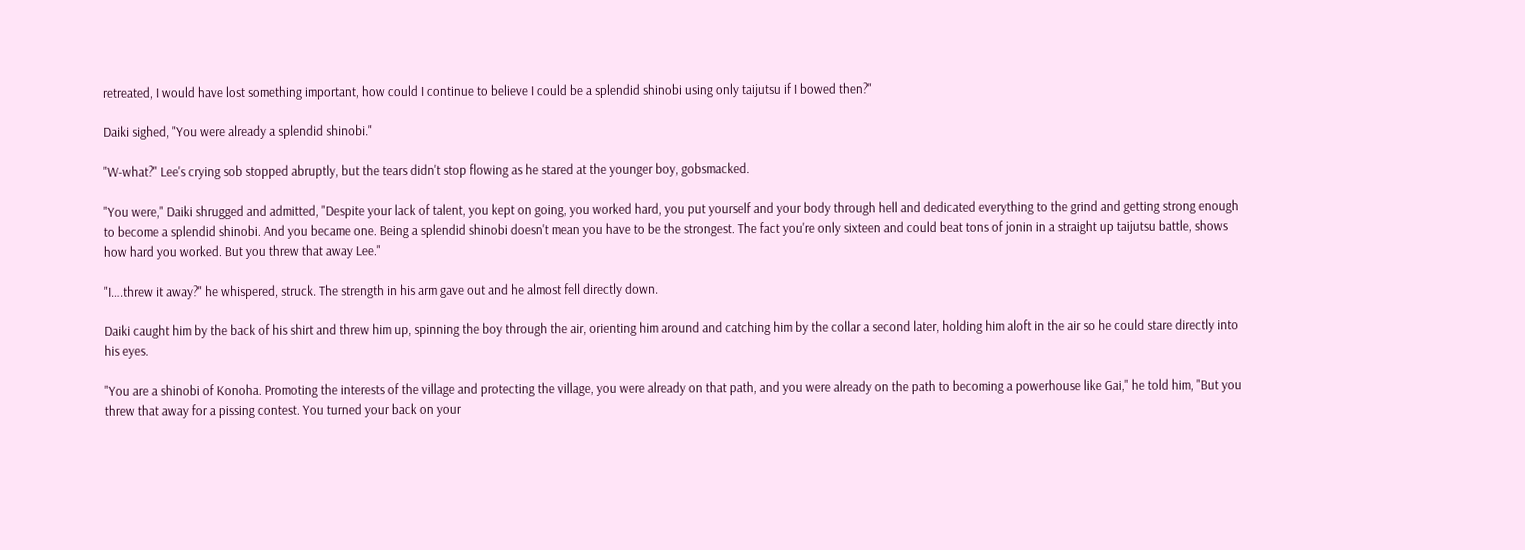retreated, I would have lost something important, how could I continue to believe I could be a splendid shinobi using only taijutsu if I bowed then?"

Daiki sighed, "You were already a splendid shinobi."

"W-what?" Lee's crying sob stopped abruptly, but the tears didn't stop flowing as he stared at the younger boy, gobsmacked.

"You were," Daiki shrugged and admitted, "Despite your lack of talent, you kept on going, you worked hard, you put yourself and your body through hell and dedicated everything to the grind and getting strong enough to become a splendid shinobi. And you became one. Being a splendid shinobi doesn't mean you have to be the strongest. The fact you're only sixteen and could beat tons of jonin in a straight up taijutsu battle, shows how hard you worked. But you threw that away Lee."

"I….threw it away?" he whispered, struck. The strength in his arm gave out and he almost fell directly down.

Daiki caught him by the back of his shirt and threw him up, spinning the boy through the air, orienting him around and catching him by the collar a second later, holding him aloft in the air so he could stare directly into his eyes.

"You are a shinobi of Konoha. Promoting the interests of the village and protecting the village, you were already on that path, and you were already on the path to becoming a powerhouse like Gai," he told him, "But you threw that away for a pissing contest. You turned your back on your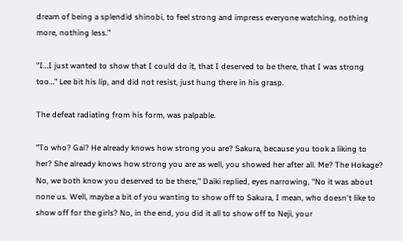dream of being a splendid shinobi, to feel strong and impress everyone watching, nothing more, nothing less."

"I…I just wanted to show that I could do it, that I deserved to be there, that I was strong too…" Lee bit his lip, and did not resist, just hung there in his grasp.

The defeat radiating from his form, was palpable.

"To who? Gai? He already knows how strong you are? Sakura, because you took a liking to her? She already knows how strong you are as well, you showed her after all. Me? The Hokage? No, we both know you deserved to be there," Daiki replied, eyes narrowing, "No it was about none us. Well, maybe a bit of you wanting to show off to Sakura, I mean, who doesn't like to show off for the girls? No, in the end, you did it all to show off to Neji, your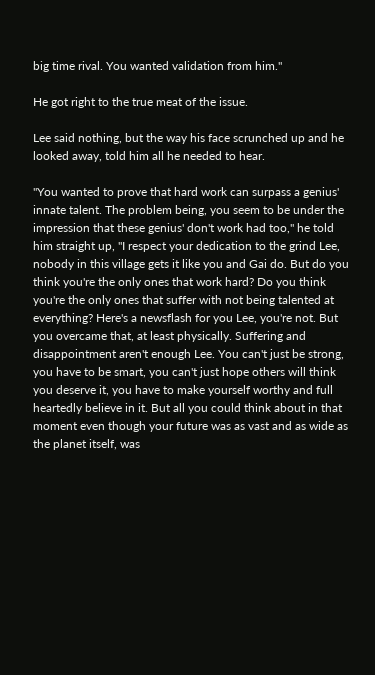big time rival. You wanted validation from him."

He got right to the true meat of the issue.

Lee said nothing, but the way his face scrunched up and he looked away, told him all he needed to hear.

"You wanted to prove that hard work can surpass a genius' innate talent. The problem being, you seem to be under the impression that these genius' don't work had too," he told him straight up, "I respect your dedication to the grind Lee, nobody in this village gets it like you and Gai do. But do you think you're the only ones that work hard? Do you think you're the only ones that suffer with not being talented at everything? Here's a newsflash for you Lee, you're not. But you overcame that, at least physically. Suffering and disappointment aren't enough Lee. You can't just be strong, you have to be smart, you can't just hope others will think you deserve it, you have to make yourself worthy and full heartedly believe in it. But all you could think about in that moment even though your future was as vast and as wide as the planet itself, was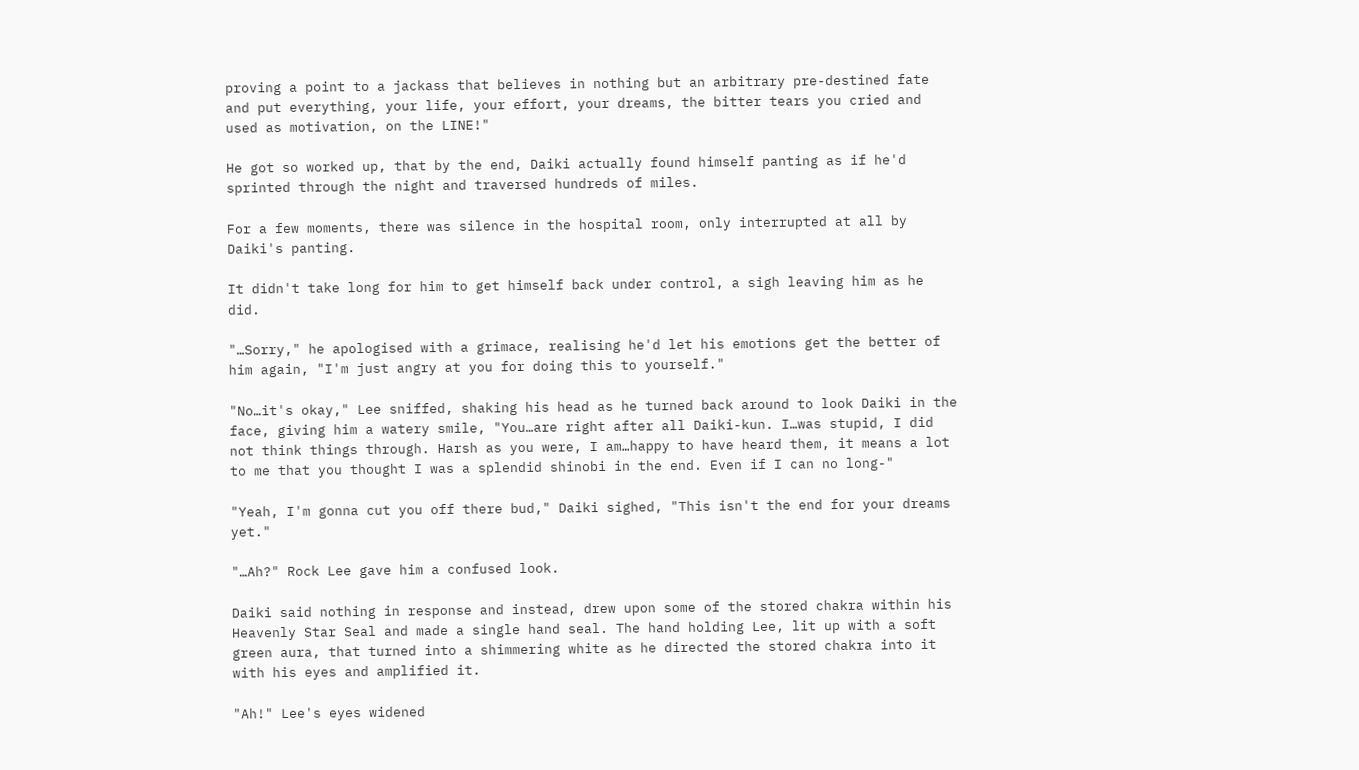proving a point to a jackass that believes in nothing but an arbitrary pre-destined fate and put everything, your life, your effort, your dreams, the bitter tears you cried and used as motivation, on the LINE!"

He got so worked up, that by the end, Daiki actually found himself panting as if he'd sprinted through the night and traversed hundreds of miles.

For a few moments, there was silence in the hospital room, only interrupted at all by Daiki's panting.

It didn't take long for him to get himself back under control, a sigh leaving him as he did.

"…Sorry," he apologised with a grimace, realising he'd let his emotions get the better of him again, "I'm just angry at you for doing this to yourself."

"No…it's okay," Lee sniffed, shaking his head as he turned back around to look Daiki in the face, giving him a watery smile, "You…are right after all Daiki-kun. I…was stupid, I did not think things through. Harsh as you were, I am…happy to have heard them, it means a lot to me that you thought I was a splendid shinobi in the end. Even if I can no long-"

"Yeah, I'm gonna cut you off there bud," Daiki sighed, "This isn't the end for your dreams yet."

"…Ah?" Rock Lee gave him a confused look.

Daiki said nothing in response and instead, drew upon some of the stored chakra within his Heavenly Star Seal and made a single hand seal. The hand holding Lee, lit up with a soft green aura, that turned into a shimmering white as he directed the stored chakra into it with his eyes and amplified it.

"Ah!" Lee's eyes widened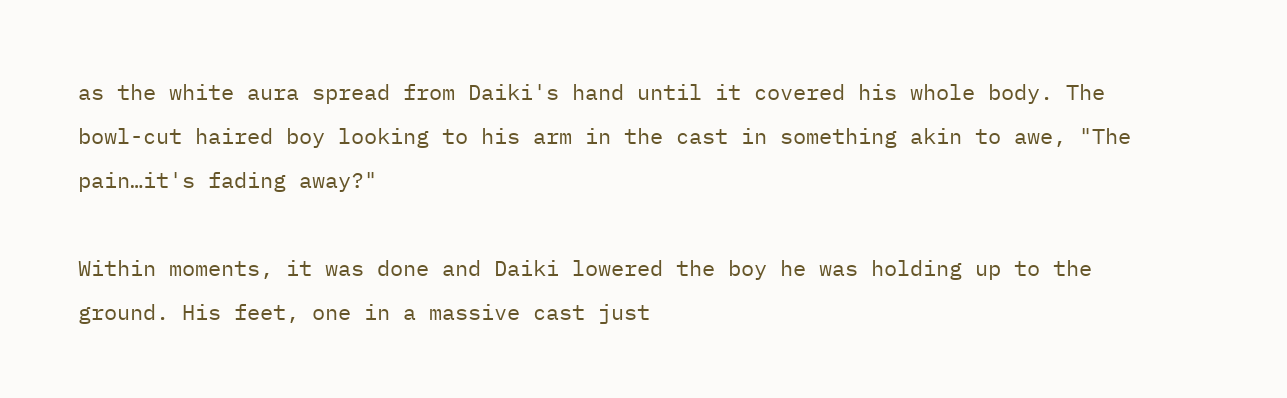as the white aura spread from Daiki's hand until it covered his whole body. The bowl-cut haired boy looking to his arm in the cast in something akin to awe, "The pain…it's fading away?"

Within moments, it was done and Daiki lowered the boy he was holding up to the ground. His feet, one in a massive cast just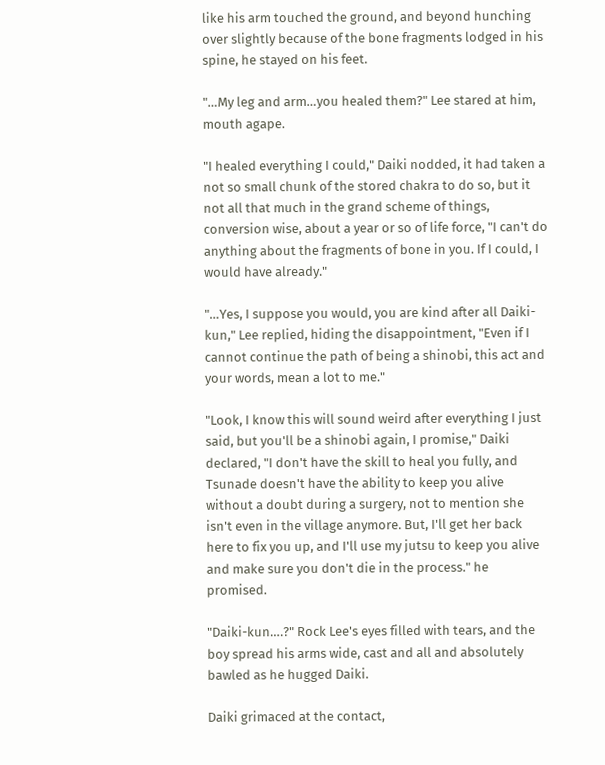like his arm touched the ground, and beyond hunching over slightly because of the bone fragments lodged in his spine, he stayed on his feet.

"…My leg and arm…you healed them?" Lee stared at him, mouth agape.

"I healed everything I could," Daiki nodded, it had taken a not so small chunk of the stored chakra to do so, but it not all that much in the grand scheme of things, conversion wise, about a year or so of life force, "I can't do anything about the fragments of bone in you. If I could, I would have already."

"…Yes, I suppose you would, you are kind after all Daiki-kun," Lee replied, hiding the disappointment, "Even if I cannot continue the path of being a shinobi, this act and your words, mean a lot to me."

"Look, I know this will sound weird after everything I just said, but you'll be a shinobi again, I promise," Daiki declared, "I don't have the skill to heal you fully, and Tsunade doesn't have the ability to keep you alive without a doubt during a surgery, not to mention she isn't even in the village anymore. But, I'll get her back here to fix you up, and I'll use my jutsu to keep you alive and make sure you don't die in the process." he promised.

"Daiki-kun….?" Rock Lee's eyes filled with tears, and the boy spread his arms wide, cast and all and absolutely bawled as he hugged Daiki.

Daiki grimaced at the contact,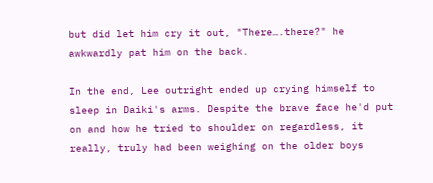but did let him cry it out, "There….there?" he awkwardly pat him on the back.

In the end, Lee outright ended up crying himself to sleep in Daiki's arms. Despite the brave face he'd put on and how he tried to shoulder on regardless, it really, truly had been weighing on the older boys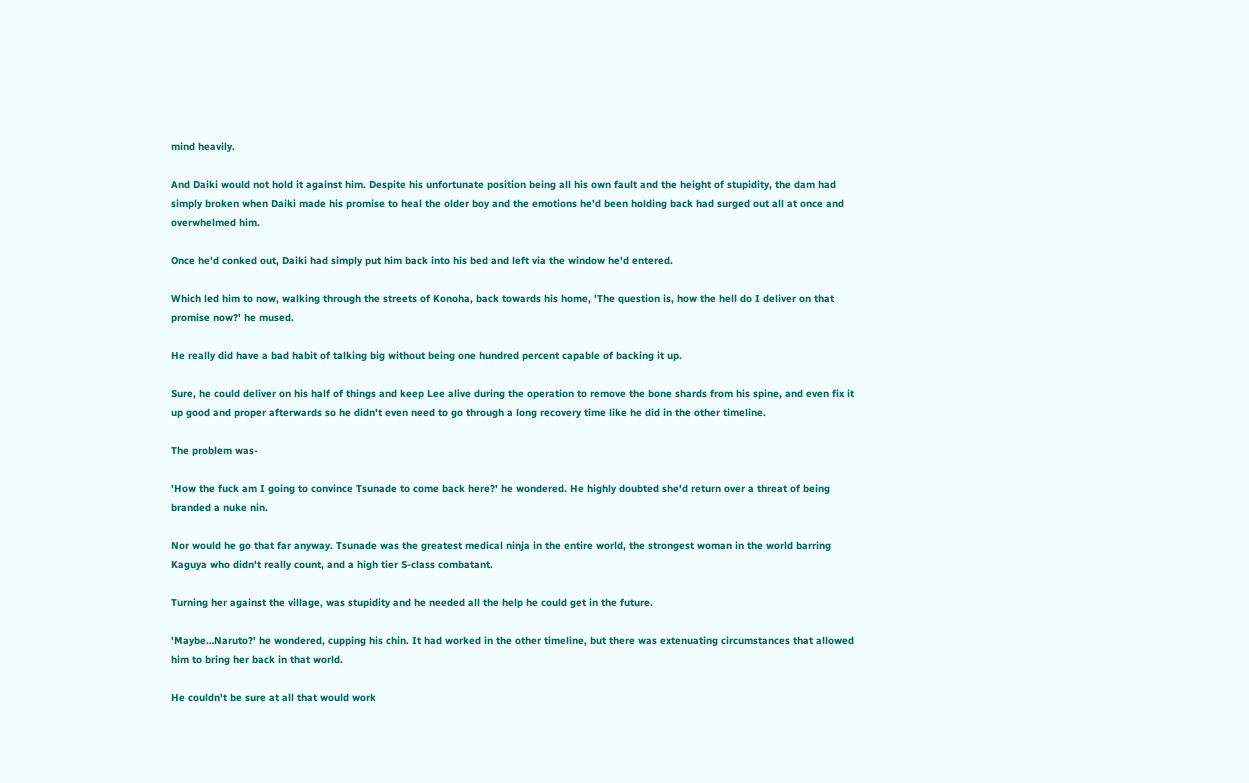mind heavily.

And Daiki would not hold it against him. Despite his unfortunate position being all his own fault and the height of stupidity, the dam had simply broken when Daiki made his promise to heal the older boy and the emotions he'd been holding back had surged out all at once and overwhelmed him.

Once he'd conked out, Daiki had simply put him back into his bed and left via the window he'd entered.

Which led him to now, walking through the streets of Konoha, back towards his home, 'The question is, how the hell do I deliver on that promise now?' he mused.

He really did have a bad habit of talking big without being one hundred percent capable of backing it up.

Sure, he could deliver on his half of things and keep Lee alive during the operation to remove the bone shards from his spine, and even fix it up good and proper afterwards so he didn't even need to go through a long recovery time like he did in the other timeline.

The problem was-

'How the fuck am I going to convince Tsunade to come back here?' he wondered. He highly doubted she'd return over a threat of being branded a nuke nin.

Nor would he go that far anyway. Tsunade was the greatest medical ninja in the entire world, the strongest woman in the world barring Kaguya who didn't really count, and a high tier S-class combatant.

Turning her against the village, was stupidity and he needed all the help he could get in the future.

'Maybe…Naruto?' he wondered, cupping his chin. It had worked in the other timeline, but there was extenuating circumstances that allowed him to bring her back in that world.

He couldn't be sure at all that would work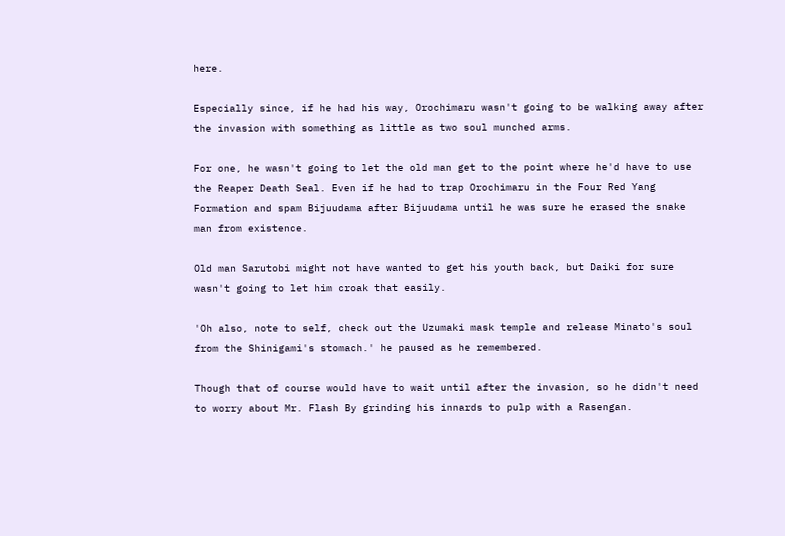here.

Especially since, if he had his way, Orochimaru wasn't going to be walking away after the invasion with something as little as two soul munched arms.

For one, he wasn't going to let the old man get to the point where he'd have to use the Reaper Death Seal. Even if he had to trap Orochimaru in the Four Red Yang Formation and spam Bijuudama after Bijuudama until he was sure he erased the snake man from existence.

Old man Sarutobi might not have wanted to get his youth back, but Daiki for sure wasn't going to let him croak that easily.

'Oh also, note to self, check out the Uzumaki mask temple and release Minato's soul from the Shinigami's stomach.' he paused as he remembered.

Though that of course would have to wait until after the invasion, so he didn't need to worry about Mr. Flash By grinding his innards to pulp with a Rasengan.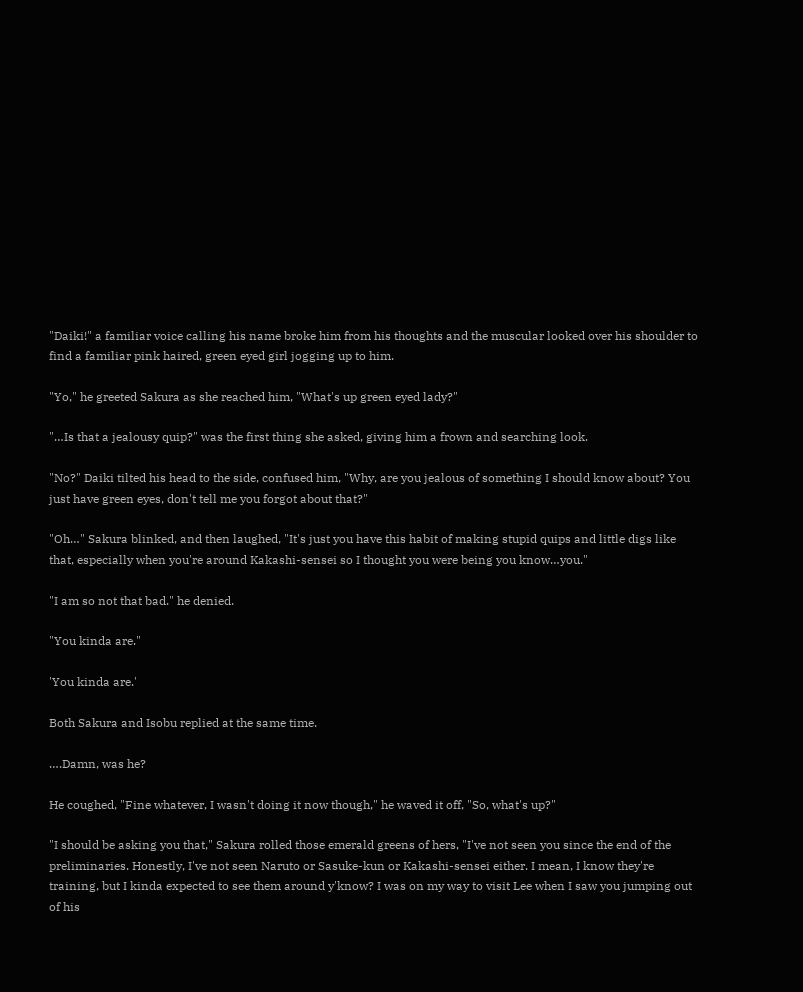"Daiki!" a familiar voice calling his name broke him from his thoughts and the muscular looked over his shoulder to find a familiar pink haired, green eyed girl jogging up to him.

"Yo," he greeted Sakura as she reached him, "What's up green eyed lady?"

"…Is that a jealousy quip?" was the first thing she asked, giving him a frown and searching look.

"No?" Daiki tilted his head to the side, confused him, "Why, are you jealous of something I should know about? You just have green eyes, don't tell me you forgot about that?"

"Oh…" Sakura blinked, and then laughed, "It's just you have this habit of making stupid quips and little digs like that, especially when you're around Kakashi-sensei so I thought you were being you know…you."

"I am so not that bad." he denied.

"You kinda are."

'You kinda are.'

Both Sakura and Isobu replied at the same time.

….Damn, was he?

He coughed, "Fine whatever, I wasn't doing it now though," he waved it off, "So, what's up?"

"I should be asking you that," Sakura rolled those emerald greens of hers, "I've not seen you since the end of the preliminaries. Honestly, I've not seen Naruto or Sasuke-kun or Kakashi-sensei either. I mean, I know they're training, but I kinda expected to see them around y'know? I was on my way to visit Lee when I saw you jumping out of his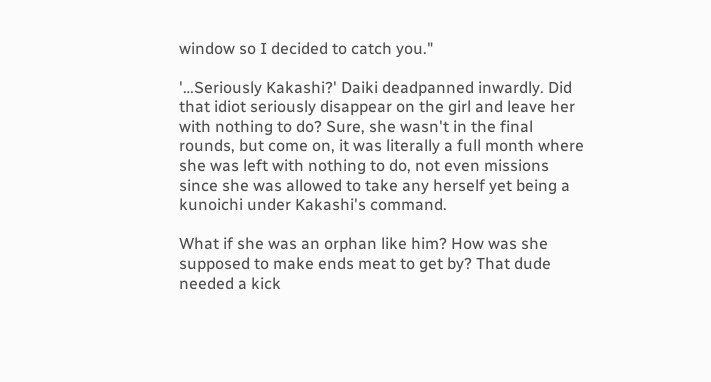window so I decided to catch you."

'…Seriously Kakashi?' Daiki deadpanned inwardly. Did that idiot seriously disappear on the girl and leave her with nothing to do? Sure, she wasn't in the final rounds, but come on, it was literally a full month where she was left with nothing to do, not even missions since she was allowed to take any herself yet being a kunoichi under Kakashi's command.

What if she was an orphan like him? How was she supposed to make ends meat to get by? That dude needed a kick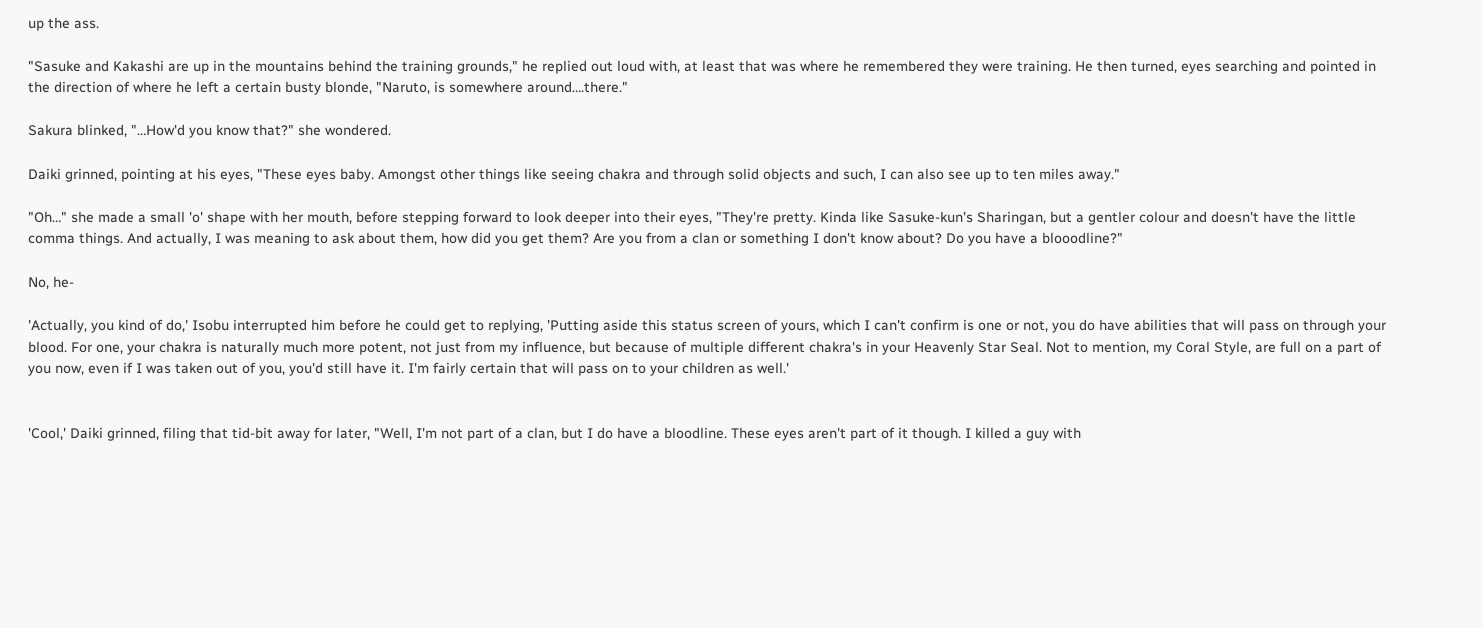up the ass.

"Sasuke and Kakashi are up in the mountains behind the training grounds," he replied out loud with, at least that was where he remembered they were training. He then turned, eyes searching and pointed in the direction of where he left a certain busty blonde, "Naruto, is somewhere around….there."

Sakura blinked, "…How'd you know that?" she wondered.

Daiki grinned, pointing at his eyes, "These eyes baby. Amongst other things like seeing chakra and through solid objects and such, I can also see up to ten miles away."

"Oh…" she made a small 'o' shape with her mouth, before stepping forward to look deeper into their eyes, "They're pretty. Kinda like Sasuke-kun's Sharingan, but a gentler colour and doesn't have the little comma things. And actually, I was meaning to ask about them, how did you get them? Are you from a clan or something I don't know about? Do you have a blooodline?"

No, he-

'Actually, you kind of do,' Isobu interrupted him before he could get to replying, 'Putting aside this status screen of yours, which I can't confirm is one or not, you do have abilities that will pass on through your blood. For one, your chakra is naturally much more potent, not just from my influence, but because of multiple different chakra's in your Heavenly Star Seal. Not to mention, my Coral Style, are full on a part of you now, even if I was taken out of you, you'd still have it. I'm fairly certain that will pass on to your children as well.'


'Cool,' Daiki grinned, filing that tid-bit away for later, "Well, I'm not part of a clan, but I do have a bloodline. These eyes aren't part of it though. I killed a guy with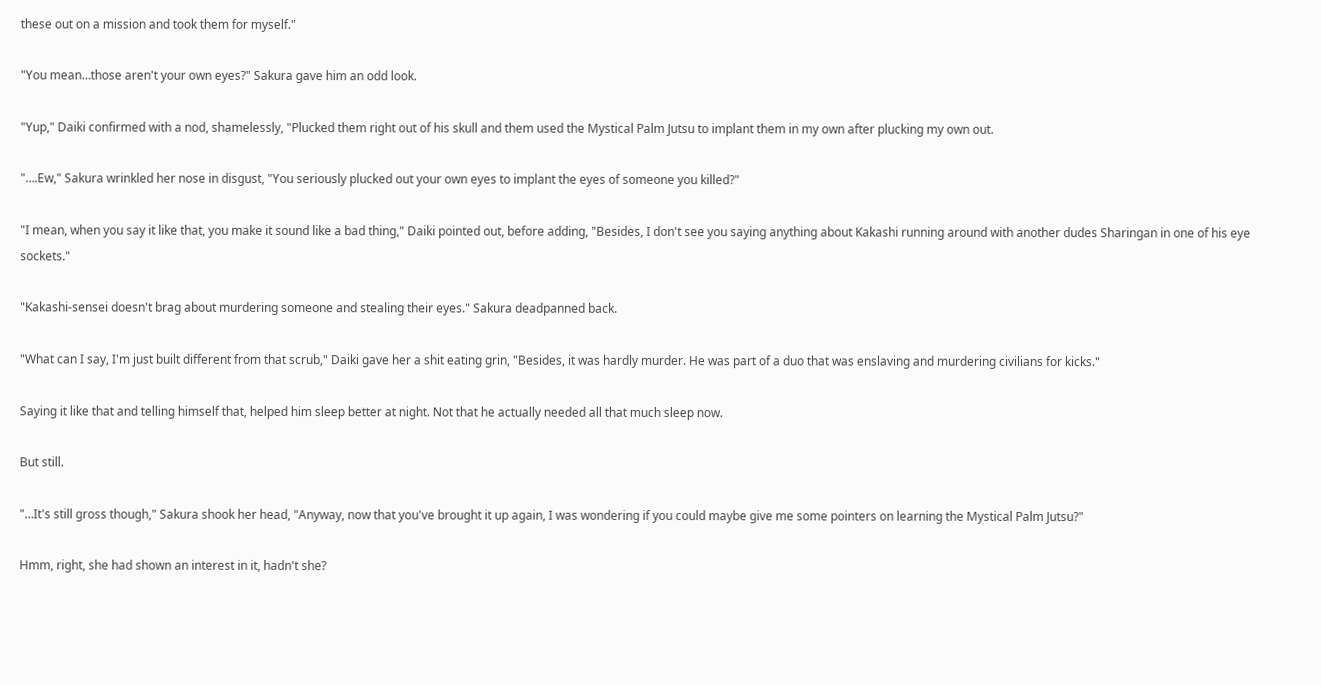these out on a mission and took them for myself."

"You mean…those aren't your own eyes?" Sakura gave him an odd look.

"Yup," Daiki confirmed with a nod, shamelessly, "Plucked them right out of his skull and them used the Mystical Palm Jutsu to implant them in my own after plucking my own out.

"….Ew," Sakura wrinkled her nose in disgust, "You seriously plucked out your own eyes to implant the eyes of someone you killed?"

"I mean, when you say it like that, you make it sound like a bad thing," Daiki pointed out, before adding, "Besides, I don't see you saying anything about Kakashi running around with another dudes Sharingan in one of his eye sockets."

"Kakashi-sensei doesn't brag about murdering someone and stealing their eyes." Sakura deadpanned back.

"What can I say, I'm just built different from that scrub," Daiki gave her a shit eating grin, "Besides, it was hardly murder. He was part of a duo that was enslaving and murdering civilians for kicks."

Saying it like that and telling himself that, helped him sleep better at night. Not that he actually needed all that much sleep now.

But still.

"…It's still gross though," Sakura shook her head, "Anyway, now that you've brought it up again, I was wondering if you could maybe give me some pointers on learning the Mystical Palm Jutsu?"

Hmm, right, she had shown an interest in it, hadn't she?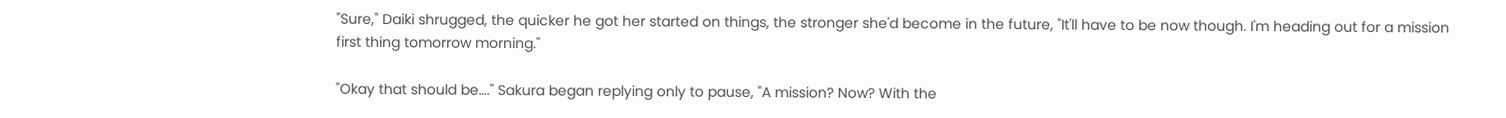"Sure," Daiki shrugged, the quicker he got her started on things, the stronger she'd become in the future, "It'll have to be now though. I'm heading out for a mission first thing tomorrow morning."

"Okay that should be…." Sakura began replying only to pause, "A mission? Now? With the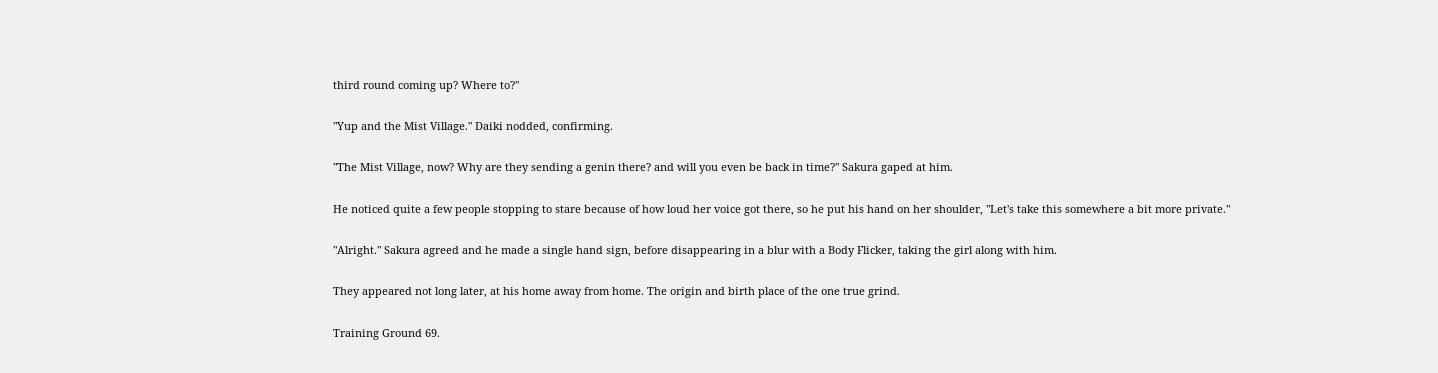third round coming up? Where to?"

"Yup and the Mist Village." Daiki nodded, confirming.

"The Mist Village, now? Why are they sending a genin there? and will you even be back in time?" Sakura gaped at him.

He noticed quite a few people stopping to stare because of how loud her voice got there, so he put his hand on her shoulder, "Let's take this somewhere a bit more private."

"Alright." Sakura agreed and he made a single hand sign, before disappearing in a blur with a Body Flicker, taking the girl along with him.

They appeared not long later, at his home away from home. The origin and birth place of the one true grind.

Training Ground 69.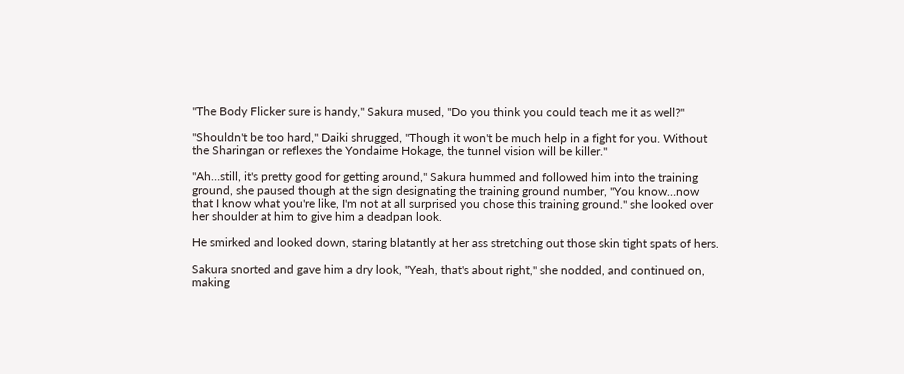"The Body Flicker sure is handy," Sakura mused, "Do you think you could teach me it as well?"

"Shouldn't be too hard," Daiki shrugged, "Though it won't be much help in a fight for you. Without the Sharingan or reflexes the Yondaime Hokage, the tunnel vision will be killer."

"Ah…still, it's pretty good for getting around," Sakura hummed and followed him into the training ground, she paused though at the sign designating the training ground number, "You know…now that I know what you're like, I'm not at all surprised you chose this training ground." she looked over her shoulder at him to give him a deadpan look.

He smirked and looked down, staring blatantly at her ass stretching out those skin tight spats of hers.

Sakura snorted and gave him a dry look, "Yeah, that's about right," she nodded, and continued on, making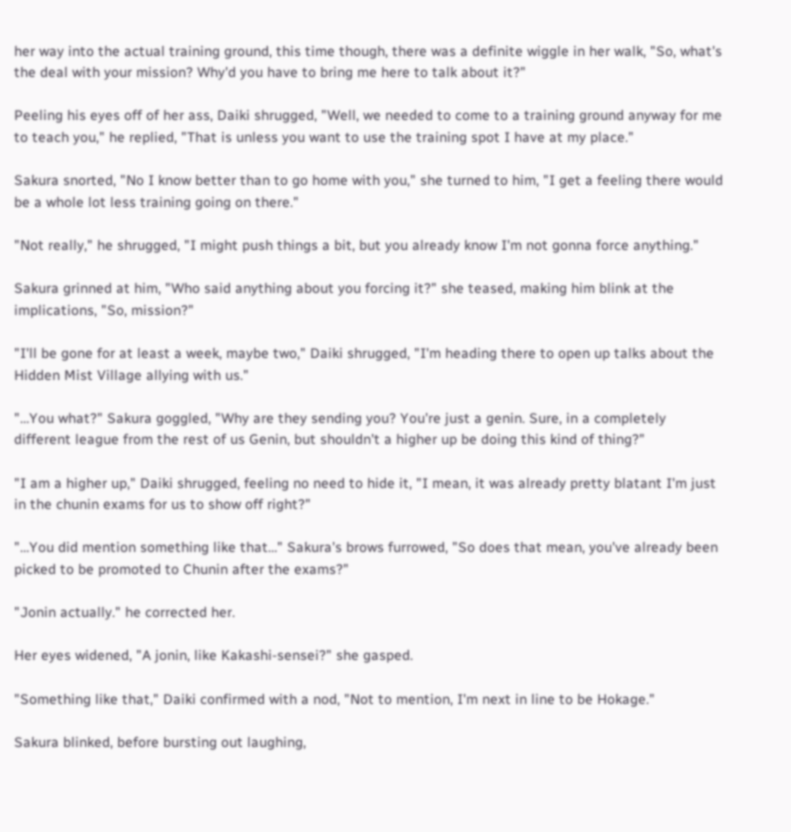her way into the actual training ground, this time though, there was a definite wiggle in her walk, "So, what's the deal with your mission? Why'd you have to bring me here to talk about it?"

Peeling his eyes off of her ass, Daiki shrugged, "Well, we needed to come to a training ground anyway for me to teach you," he replied, "That is unless you want to use the training spot I have at my place."

Sakura snorted, "No I know better than to go home with you," she turned to him, "I get a feeling there would be a whole lot less training going on there."

"Not really," he shrugged, "I might push things a bit, but you already know I'm not gonna force anything."

Sakura grinned at him, "Who said anything about you forcing it?" she teased, making him blink at the implications, "So, mission?"

"I'll be gone for at least a week, maybe two," Daiki shrugged, "I'm heading there to open up talks about the Hidden Mist Village allying with us."

"…You what?" Sakura goggled, "Why are they sending you? You're just a genin. Sure, in a completely different league from the rest of us Genin, but shouldn't a higher up be doing this kind of thing?"

"I am a higher up," Daiki shrugged, feeling no need to hide it, "I mean, it was already pretty blatant I'm just in the chunin exams for us to show off right?"

"…You did mention something like that…" Sakura's brows furrowed, "So does that mean, you've already been picked to be promoted to Chunin after the exams?"

"Jonin actually." he corrected her.

Her eyes widened, "A jonin, like Kakashi-sensei?" she gasped.

"Something like that," Daiki confirmed with a nod, "Not to mention, I'm next in line to be Hokage."

Sakura blinked, before bursting out laughing,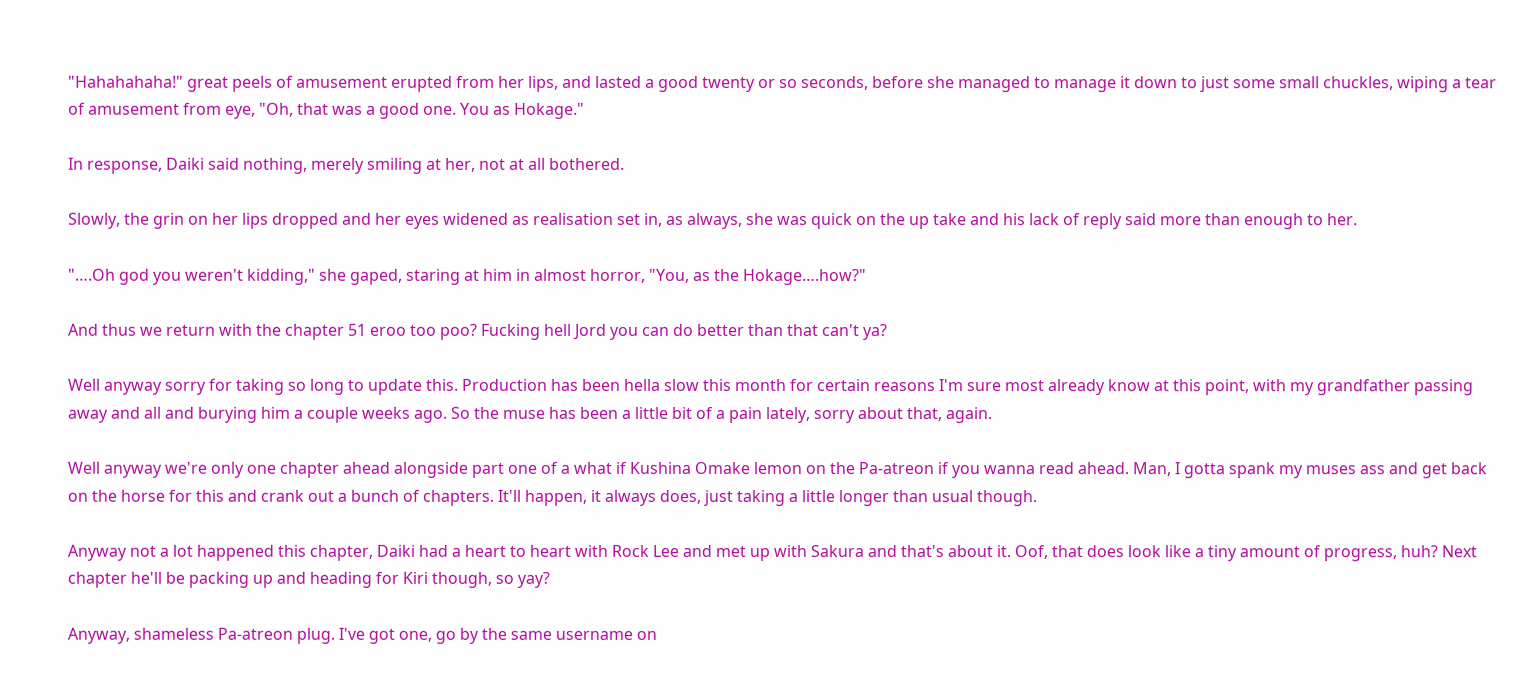"Hahahahaha!" great peels of amusement erupted from her lips, and lasted a good twenty or so seconds, before she managed to manage it down to just some small chuckles, wiping a tear of amusement from eye, "Oh, that was a good one. You as Hokage."

In response, Daiki said nothing, merely smiling at her, not at all bothered.

Slowly, the grin on her lips dropped and her eyes widened as realisation set in, as always, she was quick on the up take and his lack of reply said more than enough to her.

"….Oh god you weren't kidding," she gaped, staring at him in almost horror, "You, as the Hokage….how?"

And thus we return with the chapter 51 eroo too poo? Fucking hell Jord you can do better than that can't ya?

Well anyway sorry for taking so long to update this. Production has been hella slow this month for certain reasons I'm sure most already know at this point, with my grandfather passing away and all and burying him a couple weeks ago. So the muse has been a little bit of a pain lately, sorry about that, again.

Well anyway we're only one chapter ahead alongside part one of a what if Kushina Omake lemon on the Pa-atreon if you wanna read ahead. Man, I gotta spank my muses ass and get back on the horse for this and crank out a bunch of chapters. It'll happen, it always does, just taking a little longer than usual though.

Anyway not a lot happened this chapter, Daiki had a heart to heart with Rock Lee and met up with Sakura and that's about it. Oof, that does look like a tiny amount of progress, huh? Next chapter he'll be packing up and heading for Kiri though, so yay?

Anyway, shameless Pa-atreon plug. I've got one, go by the same username on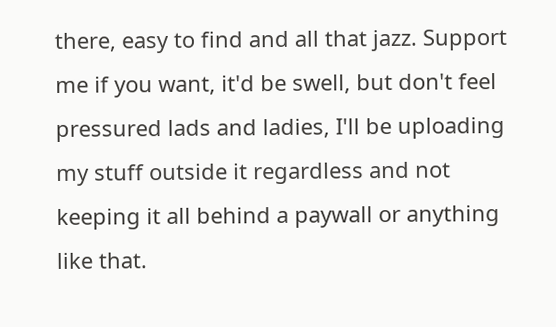there, easy to find and all that jazz. Support me if you want, it'd be swell, but don't feel pressured lads and ladies, I'll be uploading my stuff outside it regardless and not keeping it all behind a paywall or anything like that.